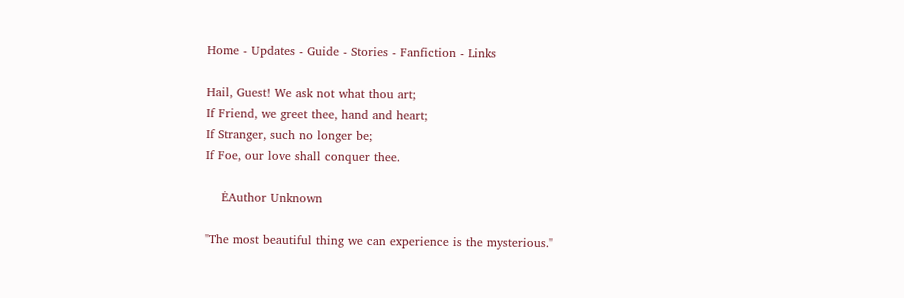Home - Updates - Guide - Stories - Fanfiction - Links

Hail, Guest! We ask not what thou art;
If Friend, we greet thee, hand and heart;
If Stranger, such no longer be;
If Foe, our love shall conquer thee.

    ĖAuthor Unknown

"The most beautiful thing we can experience is the mysterious."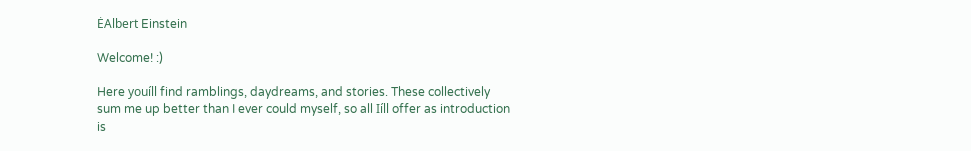ĖAlbert Einstein

Welcome! :)

Here youíll find ramblings, daydreams, and stories. These collectively sum me up better than I ever could myself, so all Iíll offer as introduction is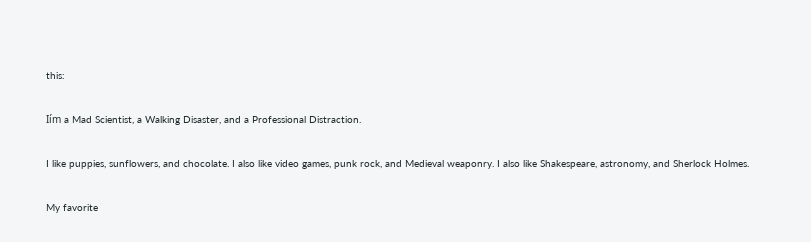this:

Iím a Mad Scientist, a Walking Disaster, and a Professional Distraction.

I like puppies, sunflowers, and chocolate. I also like video games, punk rock, and Medieval weaponry. I also like Shakespeare, astronomy, and Sherlock Holmes.

My favorite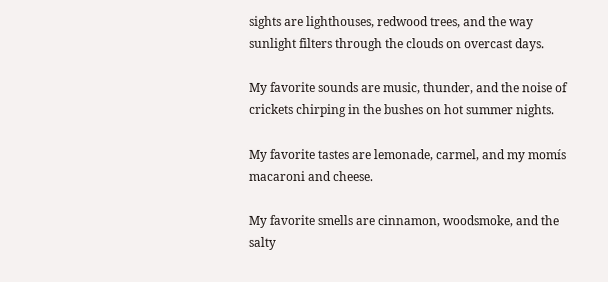sights are lighthouses, redwood trees, and the way sunlight filters through the clouds on overcast days.

My favorite sounds are music, thunder, and the noise of crickets chirping in the bushes on hot summer nights.

My favorite tastes are lemonade, carmel, and my momís macaroni and cheese.

My favorite smells are cinnamon, woodsmoke, and the salty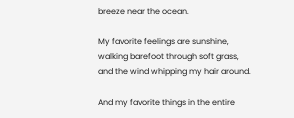breeze near the ocean.

My favorite feelings are sunshine, walking barefoot through soft grass, and the wind whipping my hair around.

And my favorite things in the entire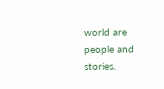world are people and stories.